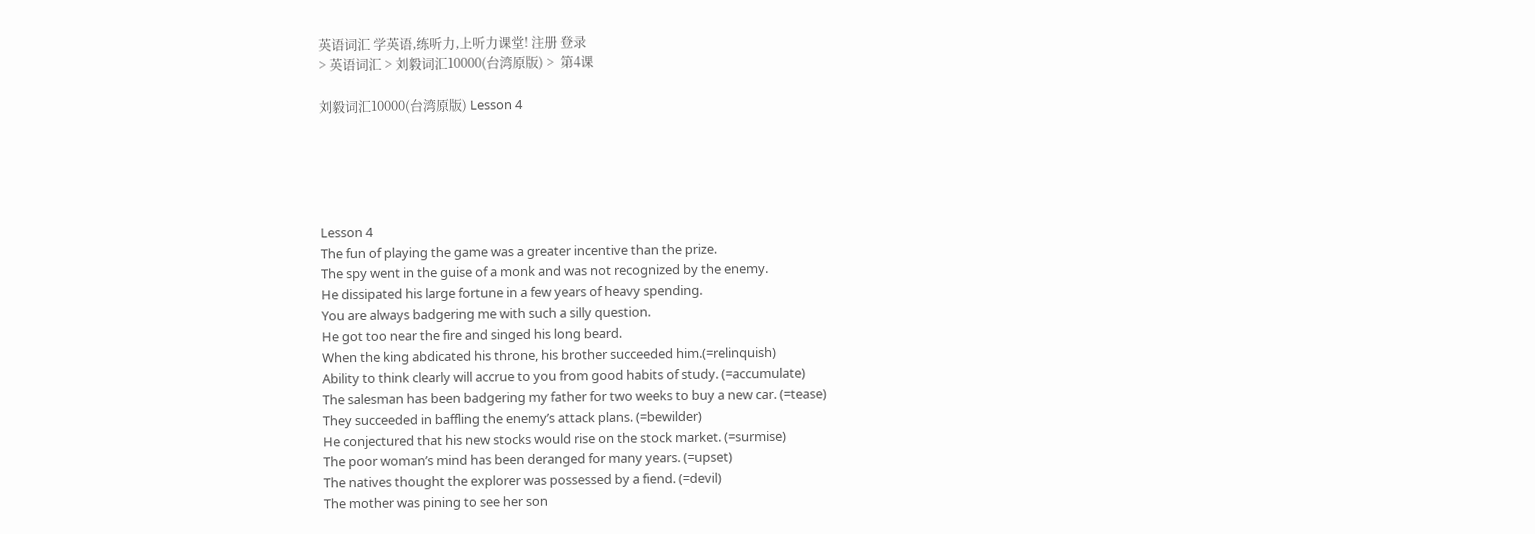英语词汇 学英语,练听力,上听力课堂! 注册 登录
> 英语词汇 > 刘毅词汇10000(台湾原版) >  第4课

刘毅词汇10000(台湾原版) Lesson 4





Lesson 4
The fun of playing the game was a greater incentive than the prize.
The spy went in the guise of a monk and was not recognized by the enemy.
He dissipated his large fortune in a few years of heavy spending.
You are always badgering me with such a silly question.
He got too near the fire and singed his long beard.
When the king abdicated his throne, his brother succeeded him.(=relinquish)
Ability to think clearly will accrue to you from good habits of study. (=accumulate)
The salesman has been badgering my father for two weeks to buy a new car. (=tease)
They succeeded in baffling the enemy’s attack plans. (=bewilder)
He conjectured that his new stocks would rise on the stock market. (=surmise)
The poor woman’s mind has been deranged for many years. (=upset)
The natives thought the explorer was possessed by a fiend. (=devil)
The mother was pining to see her son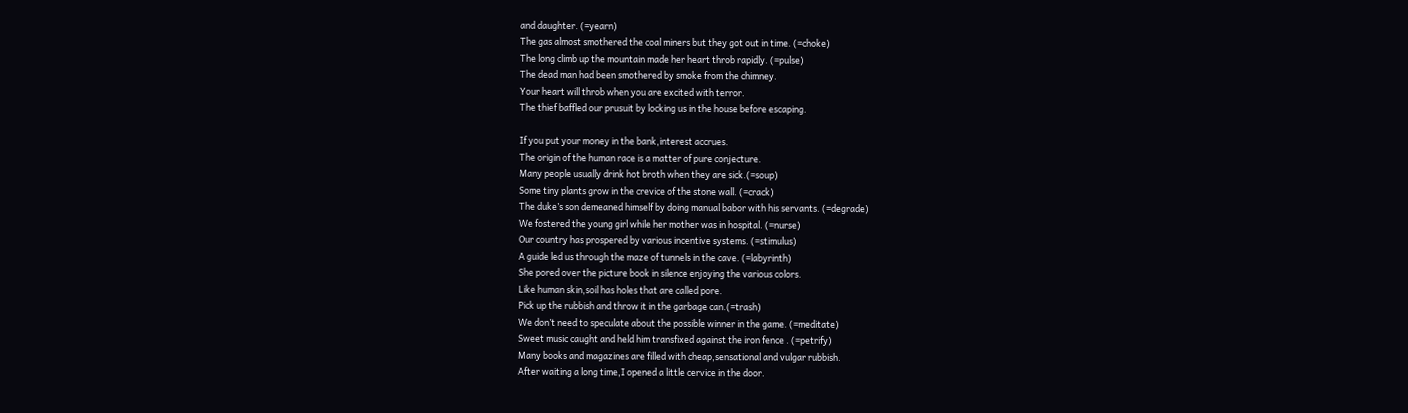and daughter. (=yearn)
The gas almost smothered the coal miners but they got out in time. (=choke)
The long climb up the mountain made her heart throb rapidly. (=pulse)
The dead man had been smothered by smoke from the chimney.
Your heart will throb when you are excited with terror.
The thief baffled our prusuit by locking us in the house before escaping.

If you put your money in the bank,interest accrues.
The origin of the human race is a matter of pure conjecture.
Many people usually drink hot broth when they are sick.(=soup)
Some tiny plants grow in the crevice of the stone wall. (=crack)
The duke’s son demeaned himself by doing manual babor with his servants. (=degrade)
We fostered the young girl while her mother was in hospital. (=nurse)
Our country has prospered by various incentive systems. (=stimulus)
A guide led us through the maze of tunnels in the cave. (=labyrinth)
She pored over the picture book in silence enjoying the various colors.
Like human skin,soil has holes that are called pore.
Pick up the rubbish and throw it in the garbage can.(=trash)
We don’t need to speculate about the possible winner in the game. (=meditate)
Sweet music caught and held him transfixed against the iron fence . (=petrify)
Many books and magazines are filled with cheap,sensational and vulgar rubbish.
After waiting a long time,I opened a little cervice in the door.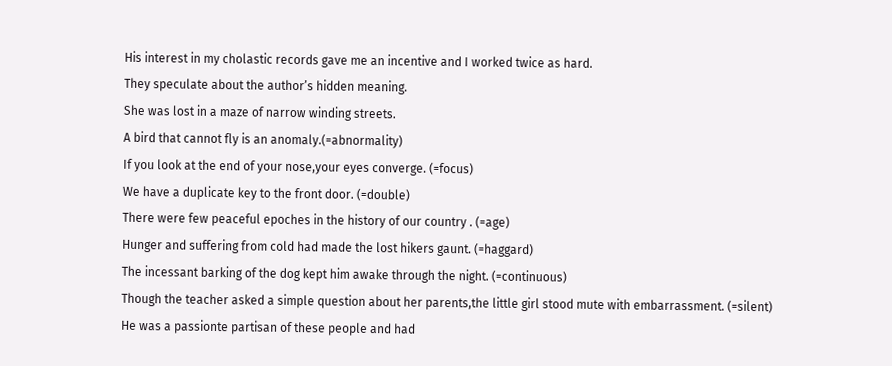His interest in my cholastic records gave me an incentive and I worked twice as hard.
They speculate about the author’s hidden meaning.
She was lost in a maze of narrow winding streets.
A bird that cannot fly is an anomaly.(=abnormality)
If you look at the end of your nose,your eyes converge. (=focus)
We have a duplicate key to the front door. (=double)
There were few peaceful epoches in the history of our country . (=age)
Hunger and suffering from cold had made the lost hikers gaunt. (=haggard)
The incessant barking of the dog kept him awake through the night. (=continuous)
Though the teacher asked a simple question about her parents,the little girl stood mute with embarrassment. (=silent)
He was a passionte partisan of these people and had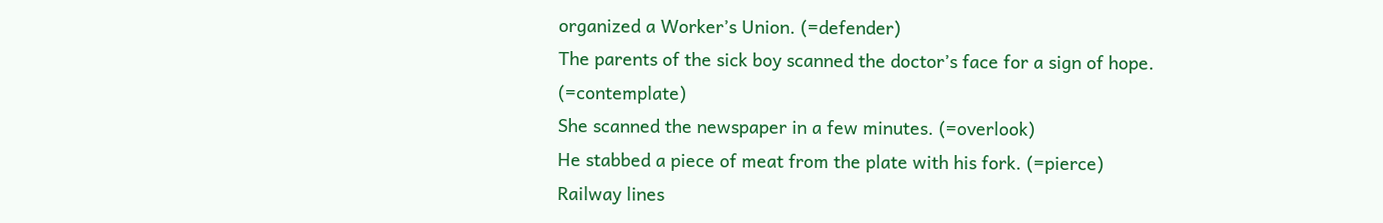organized a Worker’s Union. (=defender)
The parents of the sick boy scanned the doctor’s face for a sign of hope. (=contemplate)
She scanned the newspaper in a few minutes. (=overlook)
He stabbed a piece of meat from the plate with his fork. (=pierce)
Railway lines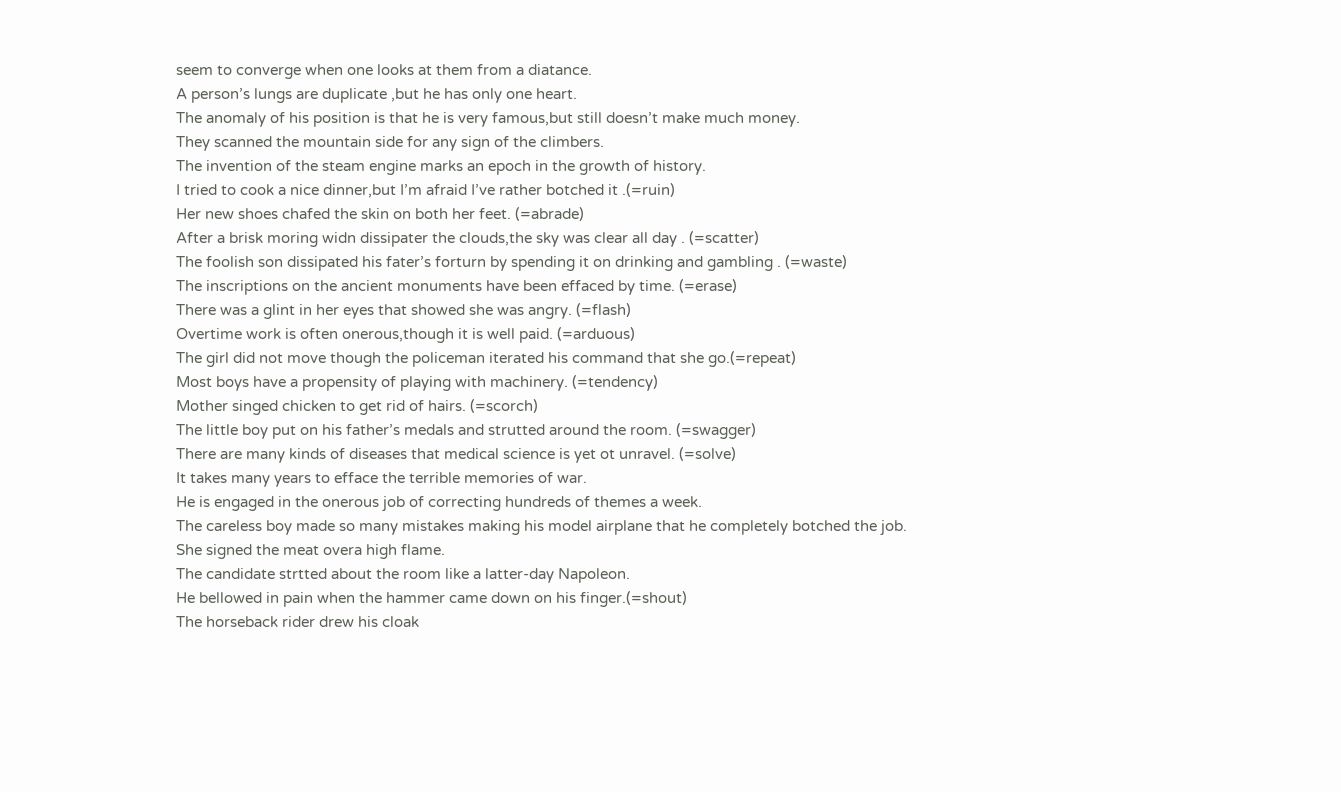seem to converge when one looks at them from a diatance.
A person’s lungs are duplicate ,but he has only one heart.
The anomaly of his position is that he is very famous,but still doesn’t make much money.
They scanned the mountain side for any sign of the climbers.
The invention of the steam engine marks an epoch in the growth of history.
I tried to cook a nice dinner,but I’m afraid I’ve rather botched it .(=ruin)
Her new shoes chafed the skin on both her feet. (=abrade)
After a brisk moring widn dissipater the clouds,the sky was clear all day . (=scatter)
The foolish son dissipated his fater’s forturn by spending it on drinking and gambling . (=waste)
The inscriptions on the ancient monuments have been effaced by time. (=erase)
There was a glint in her eyes that showed she was angry. (=flash)
Overtime work is often onerous,though it is well paid. (=arduous)
The girl did not move though the policeman iterated his command that she go.(=repeat)
Most boys have a propensity of playing with machinery. (=tendency)
Mother singed chicken to get rid of hairs. (=scorch)
The little boy put on his father’s medals and strutted around the room. (=swagger)
There are many kinds of diseases that medical science is yet ot unravel. (=solve)
It takes many years to efface the terrible memories of war.
He is engaged in the onerous job of correcting hundreds of themes a week.
The careless boy made so many mistakes making his model airplane that he completely botched the job.
She signed the meat overa high flame.
The candidate strtted about the room like a latter-day Napoleon.
He bellowed in pain when the hammer came down on his finger.(=shout)
The horseback rider drew his cloak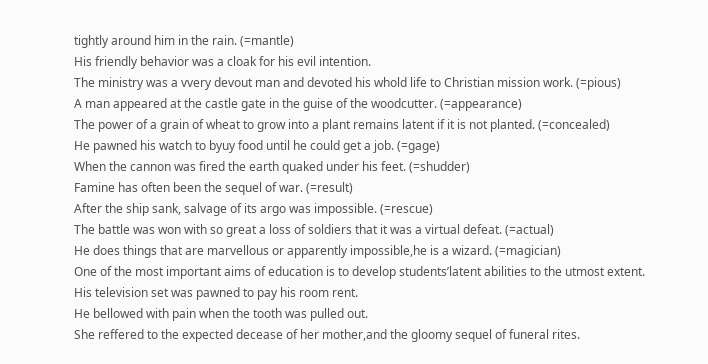tightly around him in the rain. (=mantle)
His friendly behavior was a cloak for his evil intention.
The ministry was a vvery devout man and devoted his whold life to Christian mission work. (=pious)
A man appeared at the castle gate in the guise of the woodcutter. (=appearance)
The power of a grain of wheat to grow into a plant remains latent if it is not planted. (=concealed)
He pawned his watch to byuy food until he could get a job. (=gage)
When the cannon was fired the earth quaked under his feet. (=shudder)
Famine has often been the sequel of war. (=result)
After the ship sank, salvage of its argo was impossible. (=rescue)
The battle was won with so great a loss of soldiers that it was a virtual defeat. (=actual)
He does things that are marvellous or apparently impossible,he is a wizard. (=magician)
One of the most important aims of education is to develop students’latent abilities to the utmost extent.
His television set was pawned to pay his room rent.
He bellowed with pain when the tooth was pulled out.
She reffered to the expected decease of her mother,and the gloomy sequel of funeral rites.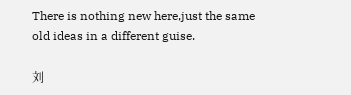There is nothing new here,just the same old ideas in a different guise.

刘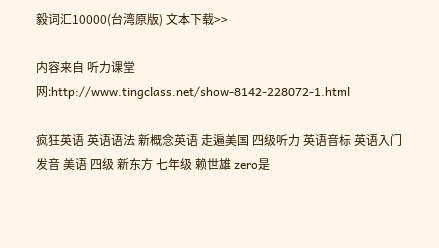毅词汇10000(台湾原版) 文本下载>>

内容来自 听力课堂网:http://www.tingclass.net/show-8142-228072-1.html

疯狂英语 英语语法 新概念英语 走遍美国 四级听力 英语音标 英语入门 发音 美语 四级 新东方 七年级 赖世雄 zero是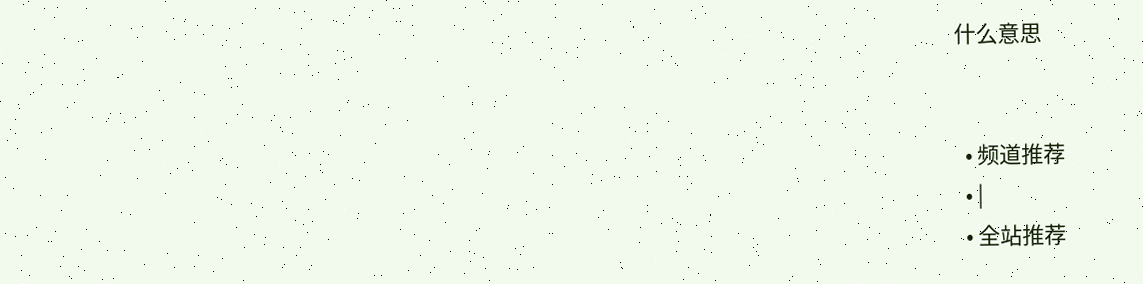什么意思


  • 频道推荐
  • |
  • 全站推荐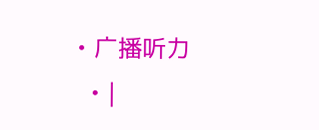• 广播听力
  • |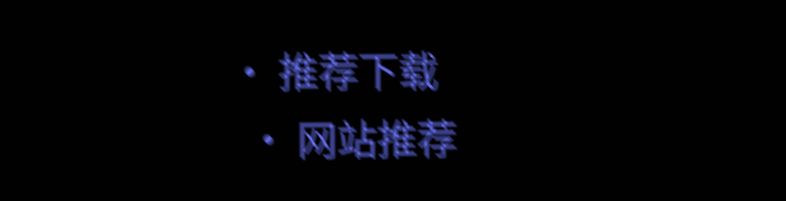• 推荐下载
  • 网站推荐